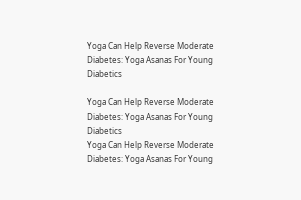Yoga Can Help Reverse Moderate Diabetes: Yoga Asanas For Young Diabetics

Yoga Can Help Reverse Moderate Diabetes: Yoga Asanas For Young Diabetics
Yoga Can Help Reverse Moderate Diabetes: Yoga Asanas For Young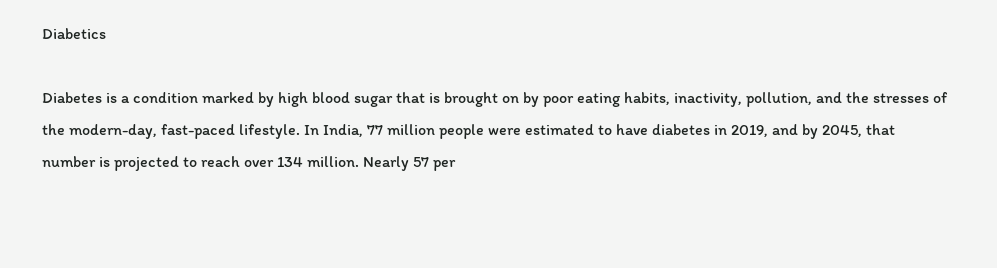Diabetics

Diabetes is a condition marked by high blood sugar that is brought on by poor eating habits, inactivity, pollution, and the stresses of the modern-day, fast-paced lifestyle. In India, 77 million people were estimated to have diabetes in 2019, and by 2045, that number is projected to reach over 134 million. Nearly 57 per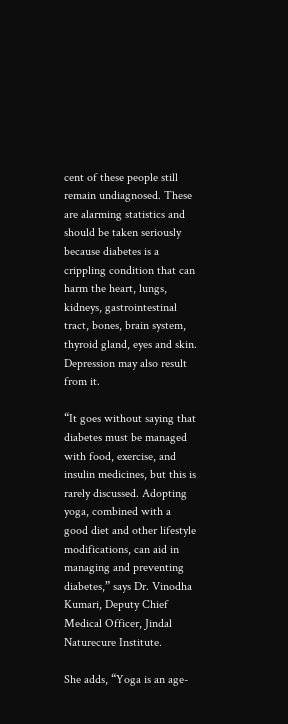cent of these people still remain undiagnosed. These are alarming statistics and should be taken seriously because diabetes is a crippling condition that can harm the heart, lungs, kidneys, gastrointestinal tract, bones, brain system, thyroid gland, eyes and skin. Depression may also result from it.

“It goes without saying that diabetes must be managed with food, exercise, and insulin medicines, but this is rarely discussed. Adopting yoga, combined with a good diet and other lifestyle modifications, can aid in managing and preventing diabetes,” says Dr. Vinodha Kumari, Deputy Chief Medical Officer, Jindal Naturecure Institute.

She adds, “Yoga is an age-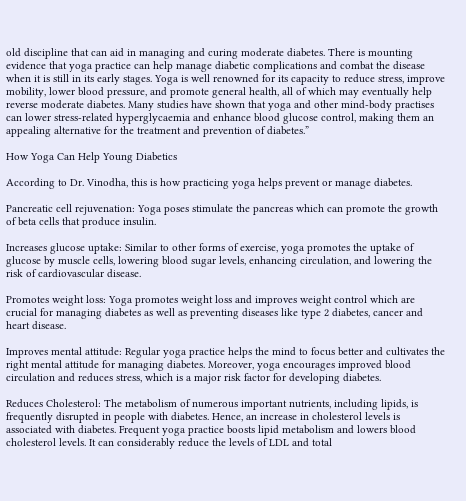old discipline that can aid in managing and curing moderate diabetes. There is mounting evidence that yoga practice can help manage diabetic complications and combat the disease when it is still in its early stages. Yoga is well renowned for its capacity to reduce stress, improve mobility, lower blood pressure, and promote general health, all of which may eventually help reverse moderate diabetes. Many studies have shown that yoga and other mind-body practises can lower stress-related hyperglycaemia and enhance blood glucose control, making them an appealing alternative for the treatment and prevention of diabetes.”

How Yoga Can Help Young Diabetics

According to Dr. Vinodha, this is how practicing yoga helps prevent or manage diabetes.

Pancreatic cell rejuvenation: Yoga poses stimulate the pancreas which can promote the growth of beta cells that produce insulin.

Increases glucose uptake: Similar to other forms of exercise, yoga promotes the uptake of glucose by muscle cells, lowering blood sugar levels, enhancing circulation, and lowering the risk of cardiovascular disease.

Promotes weight loss: Yoga promotes weight loss and improves weight control which are crucial for managing diabetes as well as preventing diseases like type 2 diabetes, cancer and heart disease.

Improves mental attitude: Regular yoga practice helps the mind to focus better and cultivates the right mental attitude for managing diabetes. Moreover, yoga encourages improved blood circulation and reduces stress, which is a major risk factor for developing diabetes.

Reduces Cholesterol: The metabolism of numerous important nutrients, including lipids, is frequently disrupted in people with diabetes. Hence, an increase in cholesterol levels is associated with diabetes. Frequent yoga practice boosts lipid metabolism and lowers blood cholesterol levels. It can considerably reduce the levels of LDL and total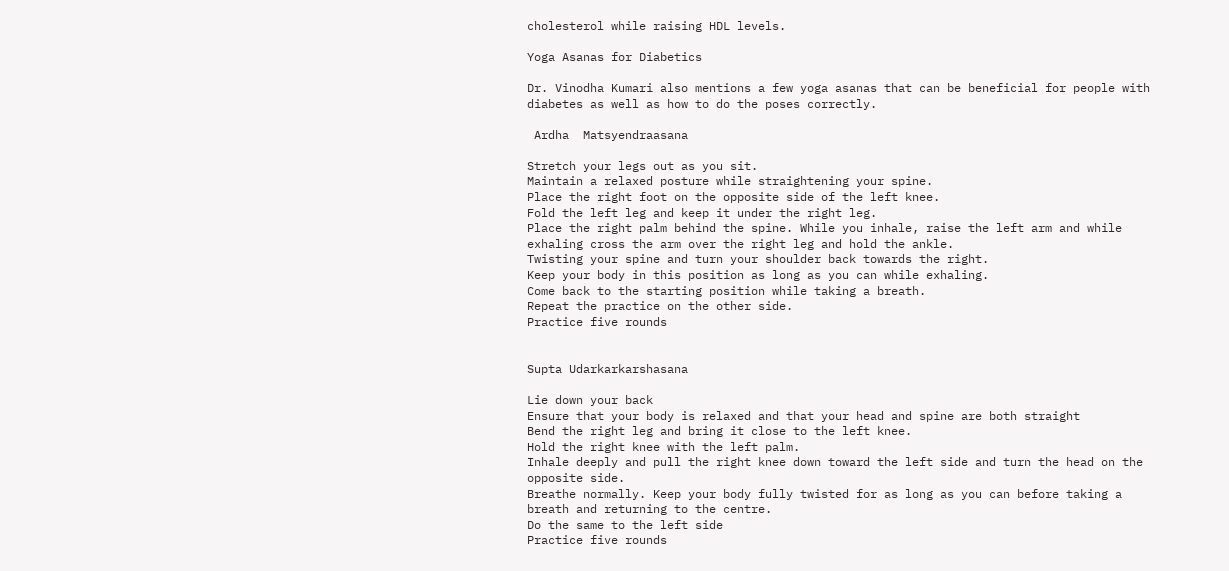cholesterol while raising HDL levels.

Yoga Asanas for Diabetics

Dr. Vinodha Kumari also mentions a few yoga asanas that can be beneficial for people with diabetes as well as how to do the poses correctly.

 Ardha  Matsyendraasana

Stretch your legs out as you sit.
Maintain a relaxed posture while straightening your spine.
Place the right foot on the opposite side of the left knee.
Fold the left leg and keep it under the right leg.
Place the right palm behind the spine. While you inhale, raise the left arm and while exhaling cross the arm over the right leg and hold the ankle.
Twisting your spine and turn your shoulder back towards the right.
Keep your body in this position as long as you can while exhaling.
Come back to the starting position while taking a breath.
Repeat the practice on the other side.
Practice five rounds


Supta Udarkarkarshasana

Lie down your back
Ensure that your body is relaxed and that your head and spine are both straight
Bend the right leg and bring it close to the left knee.
Hold the right knee with the left palm.
Inhale deeply and pull the right knee down toward the left side and turn the head on the opposite side.
Breathe normally. Keep your body fully twisted for as long as you can before taking a breath and returning to the centre.
Do the same to the left side
Practice five rounds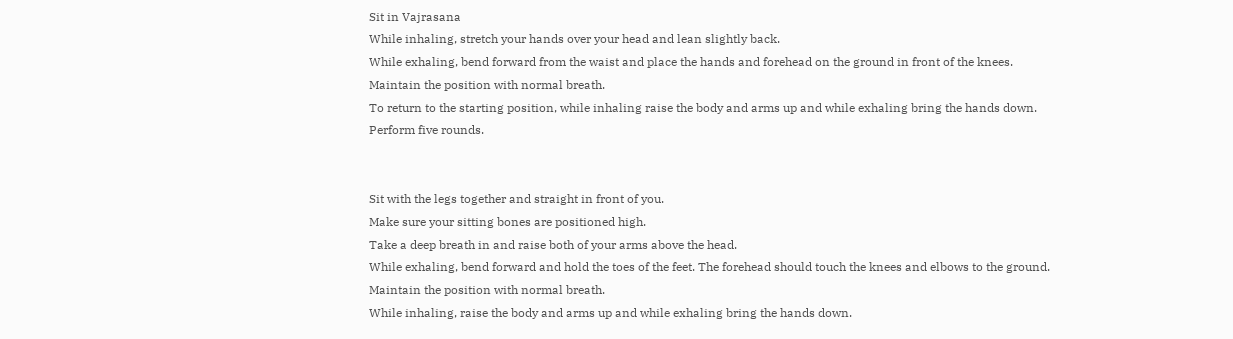Sit in Vajrasana
While inhaling, stretch your hands over your head and lean slightly back.
While exhaling, bend forward from the waist and place the hands and forehead on the ground in front of the knees.
Maintain the position with normal breath.
To return to the starting position, while inhaling raise the body and arms up and while exhaling bring the hands down.
Perform five rounds.


Sit with the legs together and straight in front of you.
Make sure your sitting bones are positioned high.
Take a deep breath in and raise both of your arms above the head.
While exhaling, bend forward and hold the toes of the feet. The forehead should touch the knees and elbows to the ground.
Maintain the position with normal breath.
While inhaling, raise the body and arms up and while exhaling bring the hands down.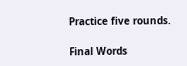Practice five rounds.

Final Words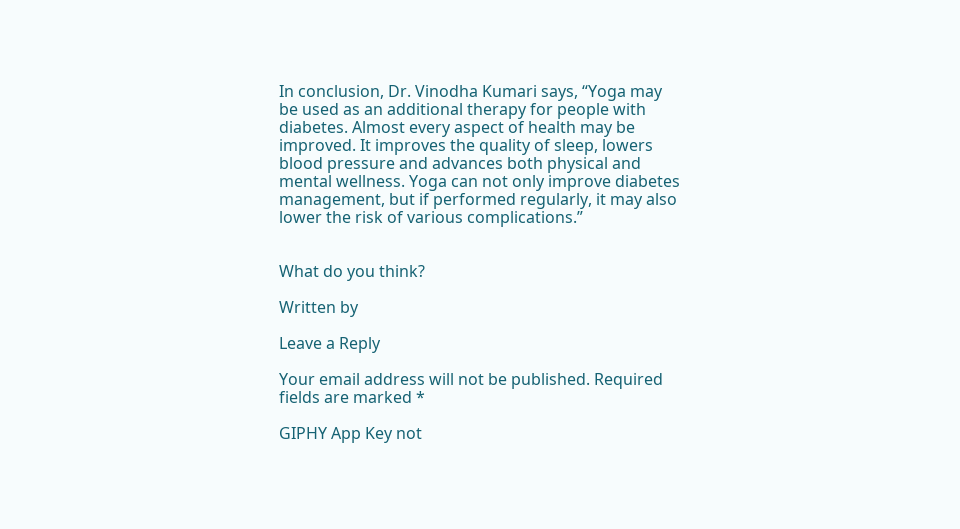In conclusion, Dr. Vinodha Kumari says, “Yoga may be used as an additional therapy for people with diabetes. Almost every aspect of health may be improved. It improves the quality of sleep, lowers blood pressure and advances both physical and mental wellness. Yoga can not only improve diabetes management, but if performed regularly, it may also lower the risk of various complications.”


What do you think?

Written by

Leave a Reply

Your email address will not be published. Required fields are marked *

GIPHY App Key not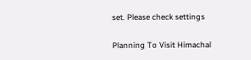set. Please check settings

Planning To Visit Himachal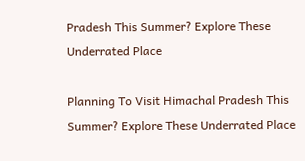Pradesh This Summer? Explore These Underrated Place

Planning To Visit Himachal Pradesh This Summer? Explore These Underrated Place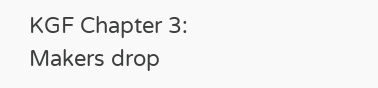KGF Chapter 3: Makers drop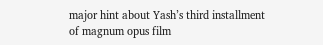major hint about Yash’s third installment of magnum opus film